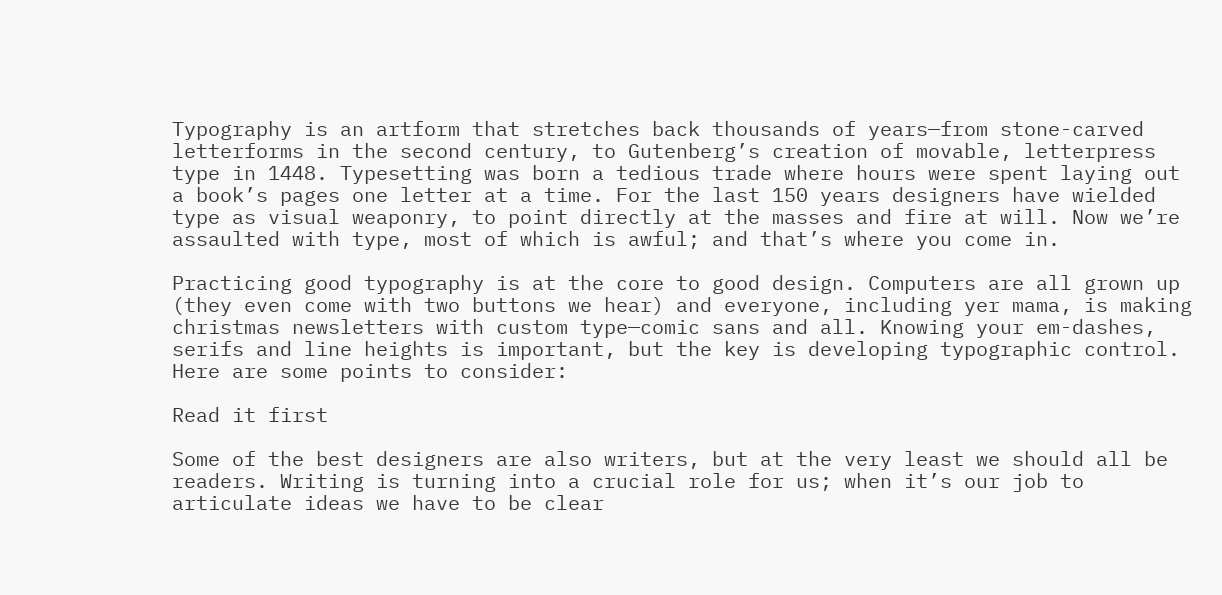Typography is an artform that stretches back thousands of years—from stone-carved letterforms in the second century, to Gutenberg’s creation of movable, letterpress type in 1448. Typesetting was born a tedious trade where hours were spent laying out a book’s pages one letter at a time. For the last 150 years designers have wielded type as visual weaponry, to point directly at the masses and fire at will. Now we’re assaulted with type, most of which is awful; and that’s where you come in.

Practicing good typography is at the core to good design. Computers are all grown up (they even come with two buttons we hear) and everyone, including yer mama, is making christmas newsletters with custom type—comic sans and all. Knowing your em-dashes, serifs and line heights is important, but the key is developing typographic control. Here are some points to consider:

Read it first

Some of the best designers are also writers, but at the very least we should all be readers. Writing is turning into a crucial role for us; when it’s our job to articulate ideas we have to be clear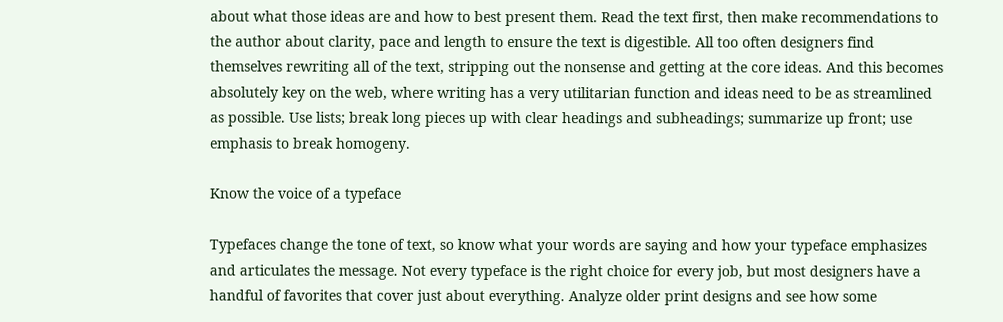about what those ideas are and how to best present them. Read the text first, then make recommendations to the author about clarity, pace and length to ensure the text is digestible. All too often designers find themselves rewriting all of the text, stripping out the nonsense and getting at the core ideas. And this becomes absolutely key on the web, where writing has a very utilitarian function and ideas need to be as streamlined as possible. Use lists; break long pieces up with clear headings and subheadings; summarize up front; use emphasis to break homogeny.

Know the voice of a typeface

Typefaces change the tone of text, so know what your words are saying and how your typeface emphasizes and articulates the message. Not every typeface is the right choice for every job, but most designers have a handful of favorites that cover just about everything. Analyze older print designs and see how some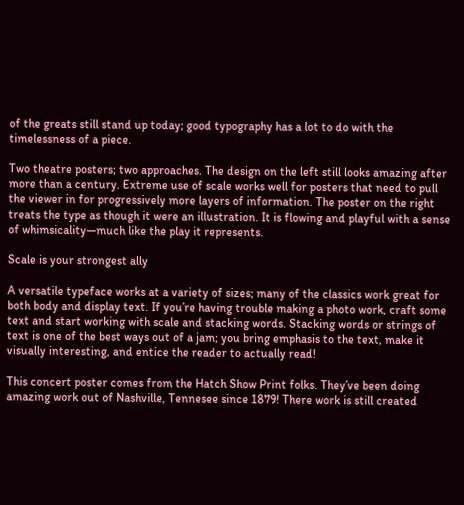of the greats still stand up today; good typography has a lot to do with the timelessness of a piece.

Two theatre posters; two approaches. The design on the left still looks amazing after more than a century. Extreme use of scale works well for posters that need to pull the viewer in for progressively more layers of information. The poster on the right treats the type as though it were an illustration. It is flowing and playful with a sense of whimsicality—much like the play it represents.

Scale is your strongest ally

A versatile typeface works at a variety of sizes; many of the classics work great for both body and display text. If you’re having trouble making a photo work, craft some text and start working with scale and stacking words. Stacking words or strings of text is one of the best ways out of a jam; you bring emphasis to the text, make it visually interesting, and entice the reader to actually read!

This concert poster comes from the Hatch Show Print folks. They’ve been doing amazing work out of Nashville, Tennesee since 1879! There work is still created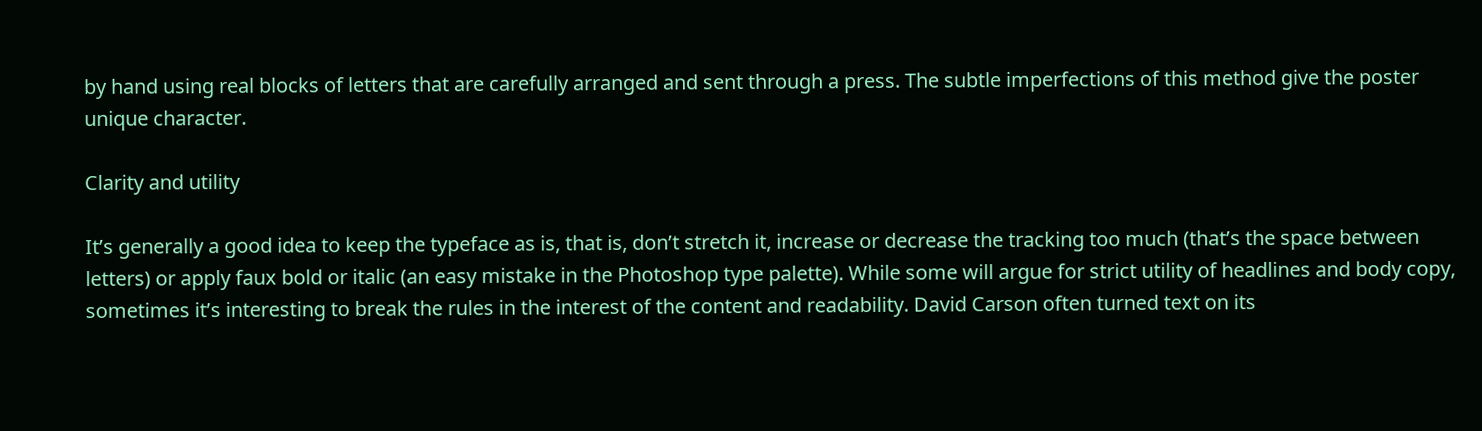by hand using real blocks of letters that are carefully arranged and sent through a press. The subtle imperfections of this method give the poster unique character.

Clarity and utility

It’s generally a good idea to keep the typeface as is, that is, don’t stretch it, increase or decrease the tracking too much (that’s the space between letters) or apply faux bold or italic (an easy mistake in the Photoshop type palette). While some will argue for strict utility of headlines and body copy, sometimes it’s interesting to break the rules in the interest of the content and readability. David Carson often turned text on its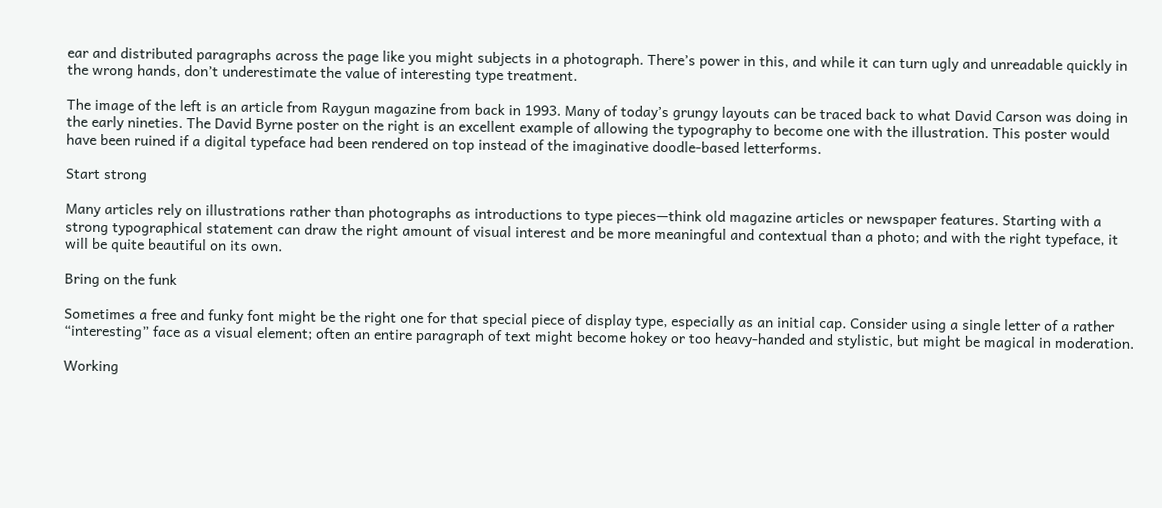ear and distributed paragraphs across the page like you might subjects in a photograph. There’s power in this, and while it can turn ugly and unreadable quickly in the wrong hands, don’t underestimate the value of interesting type treatment.

The image of the left is an article from Raygun magazine from back in 1993. Many of today’s grungy layouts can be traced back to what David Carson was doing in the early nineties. The David Byrne poster on the right is an excellent example of allowing the typography to become one with the illustration. This poster would have been ruined if a digital typeface had been rendered on top instead of the imaginative doodle-based letterforms.

Start strong

Many articles rely on illustrations rather than photographs as introductions to type pieces—think old magazine articles or newspaper features. Starting with a strong typographical statement can draw the right amount of visual interest and be more meaningful and contextual than a photo; and with the right typeface, it will be quite beautiful on its own.

Bring on the funk

Sometimes a free and funky font might be the right one for that special piece of display type, especially as an initial cap. Consider using a single letter of a rather “interesting” face as a visual element; often an entire paragraph of text might become hokey or too heavy-handed and stylistic, but might be magical in moderation.

Working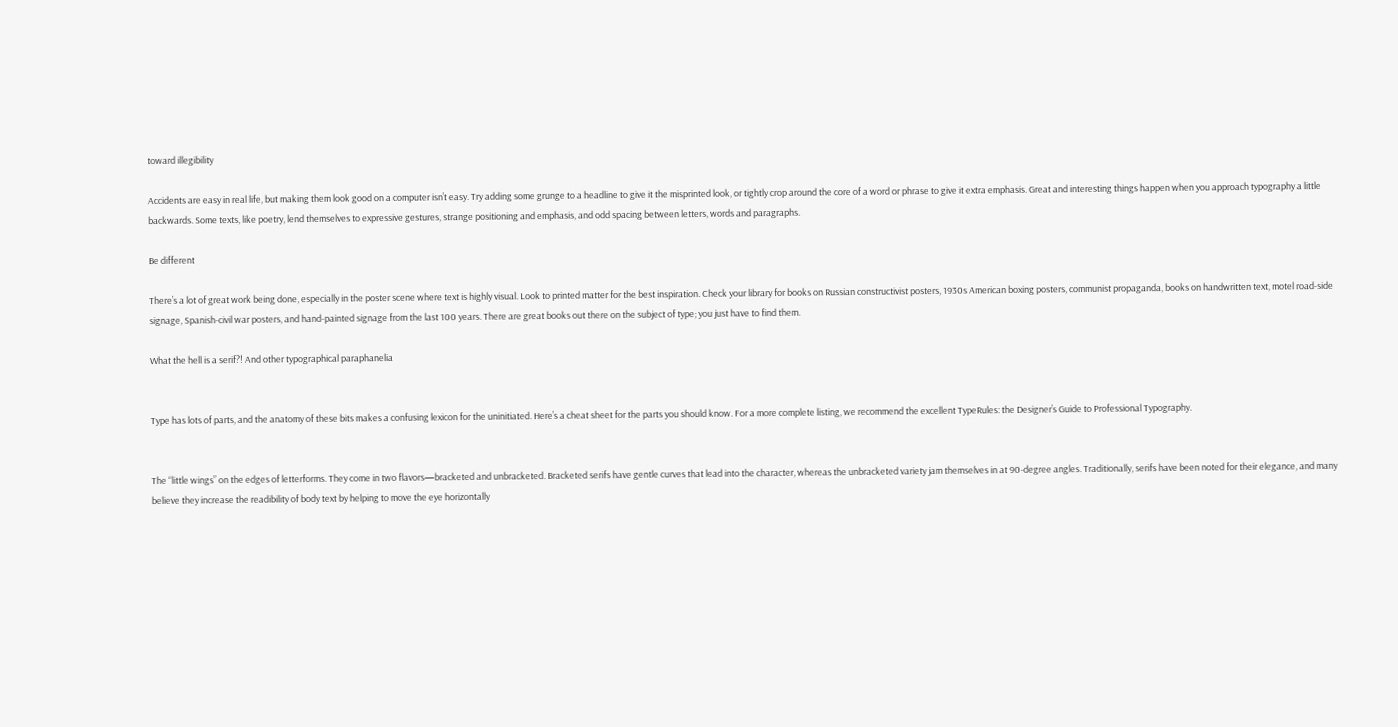toward illegibility

Accidents are easy in real life, but making them look good on a computer isn’t easy. Try adding some grunge to a headline to give it the misprinted look, or tightly crop around the core of a word or phrase to give it extra emphasis. Great and interesting things happen when you approach typography a little backwards. Some texts, like poetry, lend themselves to expressive gestures, strange positioning and emphasis, and odd spacing between letters, words and paragraphs.

Be different

There’s a lot of great work being done, especially in the poster scene where text is highly visual. Look to printed matter for the best inspiration. Check your library for books on Russian constructivist posters, 1930s American boxing posters, communist propaganda, books on handwritten text, motel road-side signage, Spanish-civil war posters, and hand-painted signage from the last 100 years. There are great books out there on the subject of type; you just have to find them.

What the hell is a serif?! And other typographical paraphanelia


Type has lots of parts, and the anatomy of these bits makes a confusing lexicon for the uninitiated. Here’s a cheat sheet for the parts you should know. For a more complete listing, we recommend the excellent TypeRules: the Designer’s Guide to Professional Typography.


The “little wings” on the edges of letterforms. They come in two flavors—bracketed and unbracketed. Bracketed serifs have gentle curves that lead into the character, whereas the unbracketed variety jam themselves in at 90-degree angles. Traditionally, serifs have been noted for their elegance, and many believe they increase the readibility of body text by helping to move the eye horizontally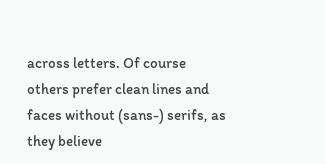across letters. Of course others prefer clean lines and faces without (sans-) serifs, as they believe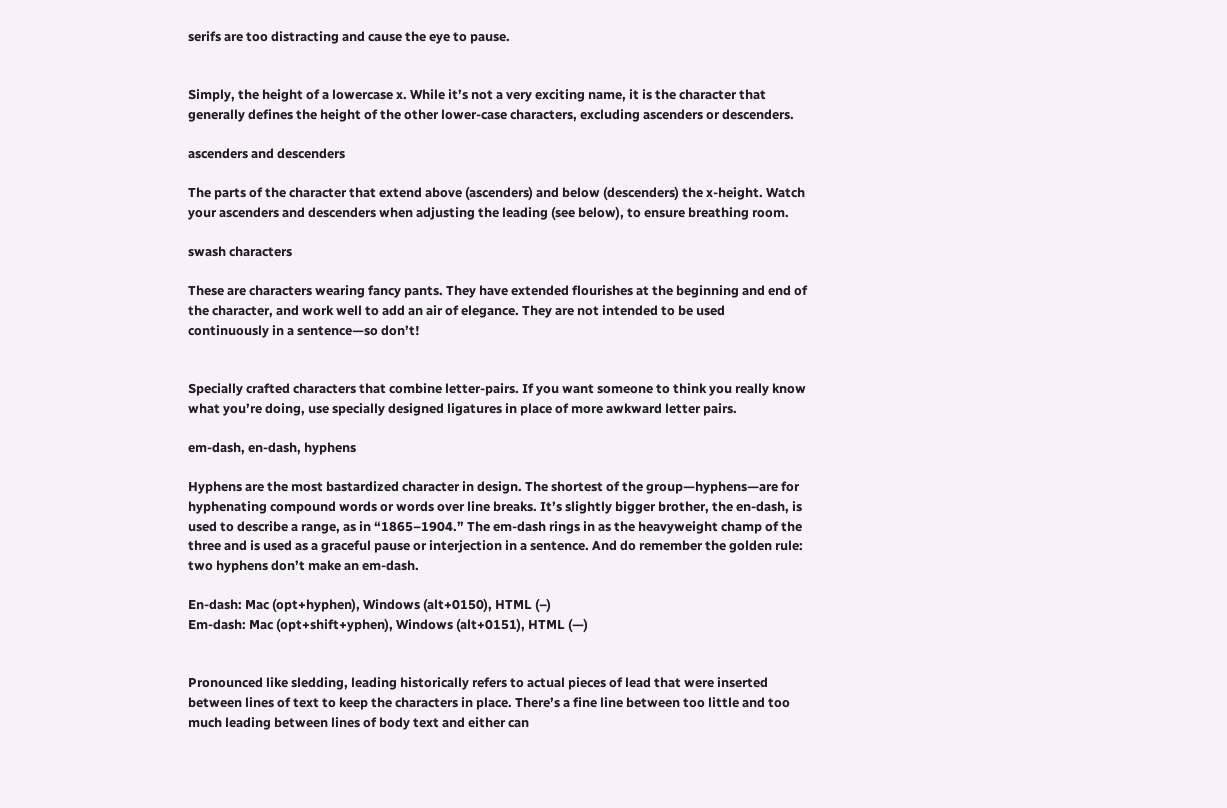serifs are too distracting and cause the eye to pause.


Simply, the height of a lowercase x. While it’s not a very exciting name, it is the character that generally defines the height of the other lower-case characters, excluding ascenders or descenders.

ascenders and descenders

The parts of the character that extend above (ascenders) and below (descenders) the x-height. Watch your ascenders and descenders when adjusting the leading (see below), to ensure breathing room.

swash characters

These are characters wearing fancy pants. They have extended flourishes at the beginning and end of the character, and work well to add an air of elegance. They are not intended to be used continuously in a sentence—so don’t!


Specially crafted characters that combine letter-pairs. If you want someone to think you really know what you’re doing, use specially designed ligatures in place of more awkward letter pairs.

em-dash, en-dash, hyphens

Hyphens are the most bastardized character in design. The shortest of the group—hyphens—are for hyphenating compound words or words over line breaks. It’s slightly bigger brother, the en-dash, is used to describe a range, as in “1865–1904.” The em-dash rings in as the heavyweight champ of the three and is used as a graceful pause or interjection in a sentence. And do remember the golden rule: two hyphens don’t make an em-dash.

En-dash: Mac (opt+hyphen), Windows (alt+0150), HTML (–)
Em-dash: Mac (opt+shift+yphen), Windows (alt+0151), HTML (—)


Pronounced like sledding, leading historically refers to actual pieces of lead that were inserted between lines of text to keep the characters in place. There’s a fine line between too little and too much leading between lines of body text and either can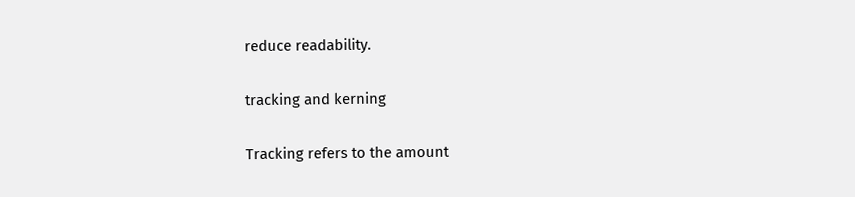reduce readability.

tracking and kerning

Tracking refers to the amount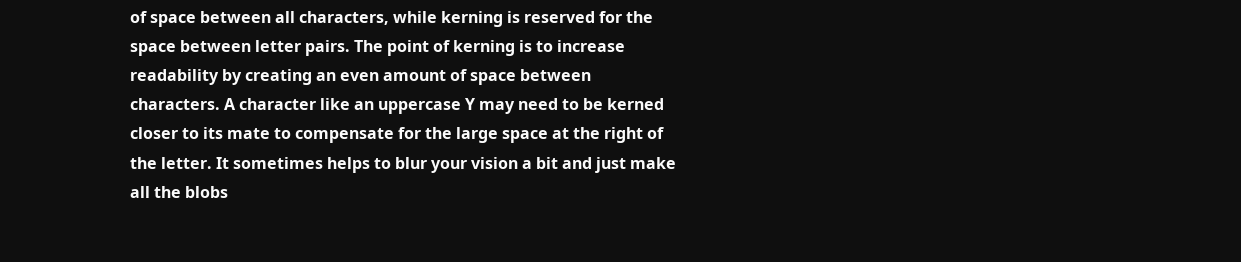of space between all characters, while kerning is reserved for the space between letter pairs. The point of kerning is to increase readability by creating an even amount of space between characters. A character like an uppercase Y may need to be kerned closer to its mate to compensate for the large space at the right of the letter. It sometimes helps to blur your vision a bit and just make all the blobs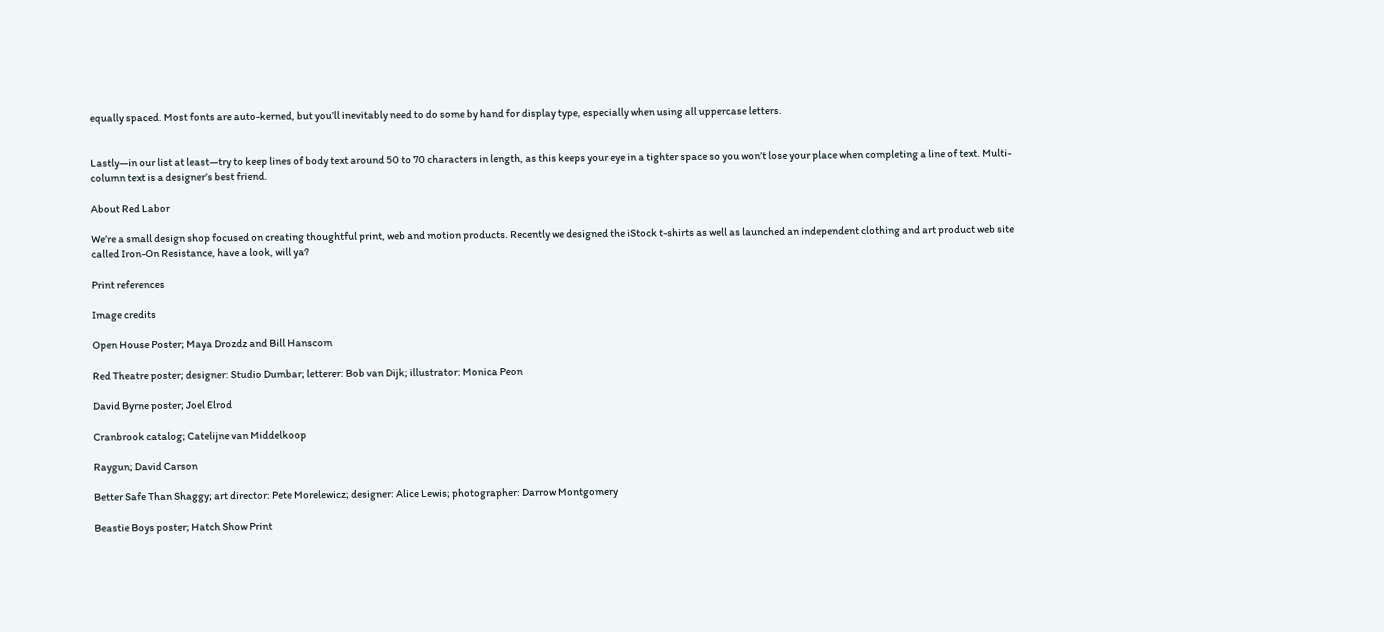equally spaced. Most fonts are auto-kerned, but you’ll inevitably need to do some by hand for display type, especially when using all uppercase letters.


Lastly—in our list at least—try to keep lines of body text around 50 to 70 characters in length, as this keeps your eye in a tighter space so you won’t lose your place when completing a line of text. Multi-column text is a designer’s best friend.

About Red Labor

We’re a small design shop focused on creating thoughtful print, web and motion products. Recently we designed the iStock t-shirts as well as launched an independent clothing and art product web site called Iron-On Resistance, have a look, will ya?

Print references

Image credits

Open House Poster; Maya Drozdz and Bill Hanscom

Red Theatre poster; designer: Studio Dumbar; letterer: Bob van Dijk; illustrator: Monica Peon

David Byrne poster; Joel Elrod

Cranbrook catalog; Catelijne van Middelkoop

Raygun; David Carson

Better Safe Than Shaggy; art director: Pete Morelewicz; designer: Alice Lewis; photographer: Darrow Montgomery

Beastie Boys poster; Hatch Show Print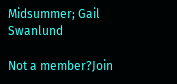Midsummer; Gail Swanlund

Not a member?Join